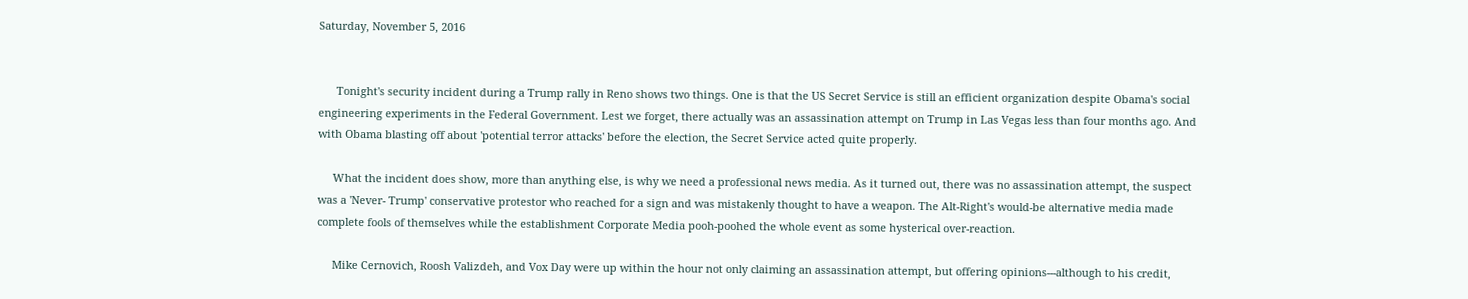Saturday, November 5, 2016


      Tonight's security incident during a Trump rally in Reno shows two things. One is that the US Secret Service is still an efficient organization despite Obama's social engineering experiments in the Federal Government. Lest we forget, there actually was an assassination attempt on Trump in Las Vegas less than four months ago. And with Obama blasting off about 'potential terror attacks' before the election, the Secret Service acted quite properly.

     What the incident does show, more than anything else, is why we need a professional news media. As it turned out, there was no assassination attempt, the suspect was a 'Never- Trump' conservative protestor who reached for a sign and was mistakenly thought to have a weapon. The Alt-Right's would-be alternative media made complete fools of themselves while the establishment Corporate Media pooh-poohed the whole event as some hysterical over-reaction.

     Mike Cernovich, Roosh Valizdeh, and Vox Day were up within the hour not only claiming an assassination attempt, but offering opinions---although to his credit,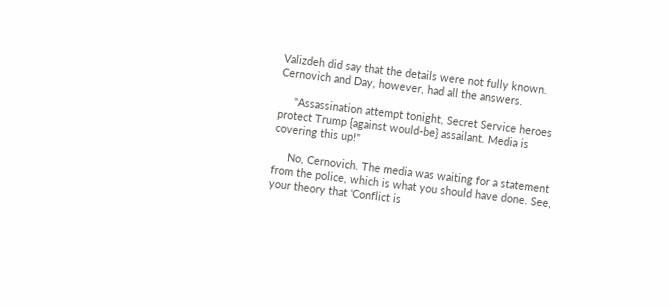Valizdeh did say that the details were not fully known. Cernovich and Day, however, had all the answers.

     "Assassination attempt tonight, Secret Service heroes protect Trump {against would-be} assailant. Media is covering this up!"

     No, Cernovich. The media was waiting for a statement from the police, which is what you should have done. See, your theory that 'Conflict is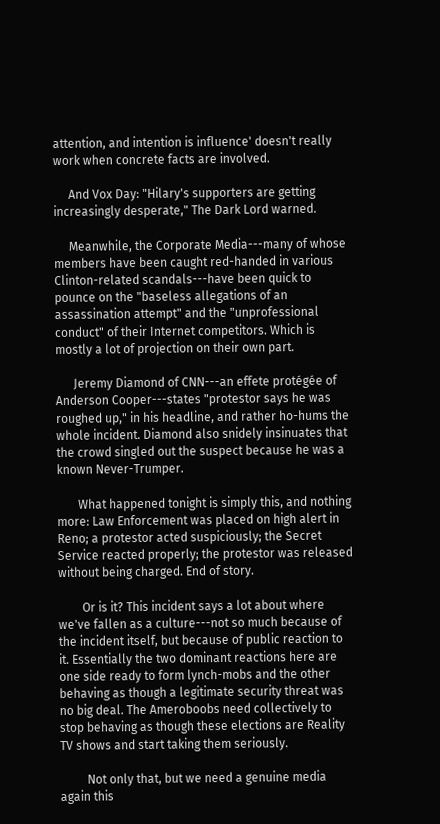attention, and intention is influence' doesn't really work when concrete facts are involved.

     And Vox Day: "Hilary's supporters are getting increasingly desperate," The Dark Lord warned.

     Meanwhile, the Corporate Media---many of whose members have been caught red-handed in various Clinton-related scandals---have been quick to pounce on the "baseless allegations of an assassination attempt" and the "unprofessional conduct" of their Internet competitors. Which is mostly a lot of projection on their own part.

      Jeremy Diamond of CNN---an effete protégée of Anderson Cooper---states "protestor says he was roughed up," in his headline, and rather ho-hums the whole incident. Diamond also snidely insinuates that the crowd singled out the suspect because he was a known Never-Trumper.

       What happened tonight is simply this, and nothing more: Law Enforcement was placed on high alert in Reno; a protestor acted suspiciously; the Secret Service reacted properly; the protestor was released without being charged. End of story.

        Or is it? This incident says a lot about where we've fallen as a culture---not so much because of the incident itself, but because of public reaction to it. Essentially the two dominant reactions here are one side ready to form lynch-mobs and the other behaving as though a legitimate security threat was no big deal. The Ameroboobs need collectively to stop behaving as though these elections are Reality TV shows and start taking them seriously.

         Not only that, but we need a genuine media again this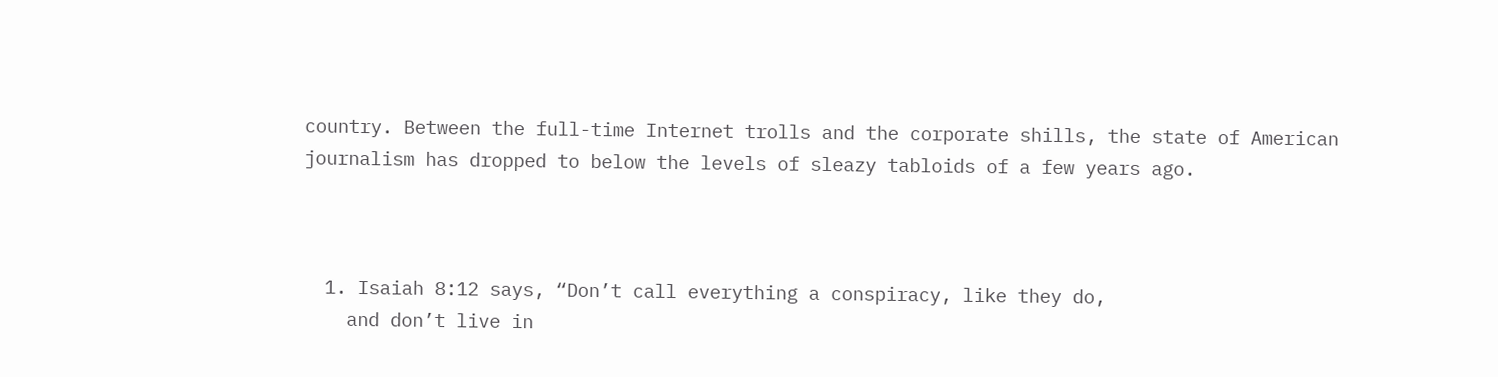country. Between the full-time Internet trolls and the corporate shills, the state of American journalism has dropped to below the levels of sleazy tabloids of a few years ago.



  1. Isaiah 8:12 says, “Don’t call everything a conspiracy, like they do,
    and don’t live in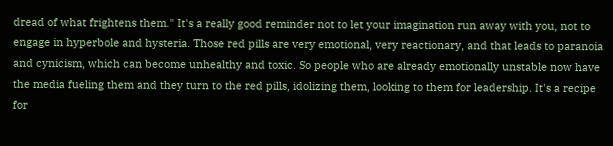dread of what frightens them." It's a really good reminder not to let your imagination run away with you, not to engage in hyperbole and hysteria. Those red pills are very emotional, very reactionary, and that leads to paranoia and cynicism, which can become unhealthy and toxic. So people who are already emotionally unstable now have the media fueling them and they turn to the red pills, idolizing them, looking to them for leadership. It's a recipe for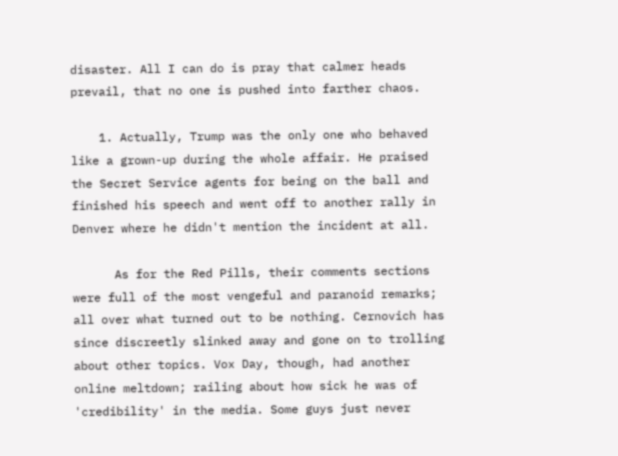disaster. All I can do is pray that calmer heads prevail, that no one is pushed into farther chaos.

    1. Actually, Trump was the only one who behaved like a grown-up during the whole affair. He praised the Secret Service agents for being on the ball and finished his speech and went off to another rally in Denver where he didn't mention the incident at all.

      As for the Red Pills, their comments sections were full of the most vengeful and paranoid remarks; all over what turned out to be nothing. Cernovich has since discreetly slinked away and gone on to trolling about other topics. Vox Day, though, had another online meltdown; railing about how sick he was of 'credibility' in the media. Some guys just never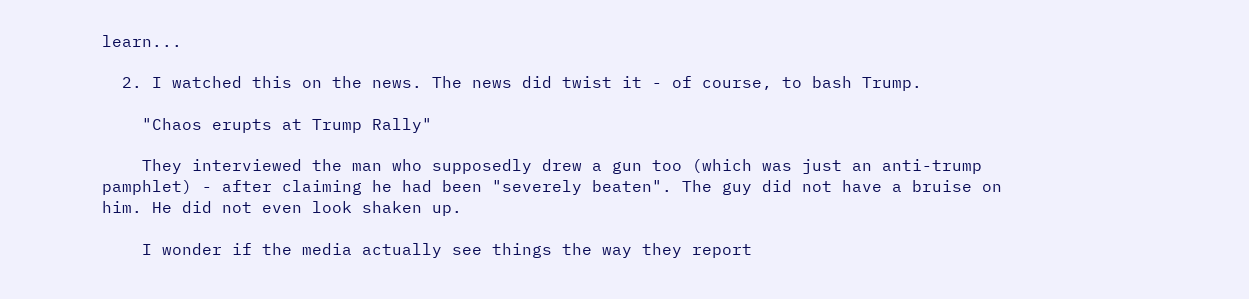learn...

  2. I watched this on the news. The news did twist it - of course, to bash Trump.

    "Chaos erupts at Trump Rally"

    They interviewed the man who supposedly drew a gun too (which was just an anti-trump pamphlet) - after claiming he had been "severely beaten". The guy did not have a bruise on him. He did not even look shaken up.

    I wonder if the media actually see things the way they report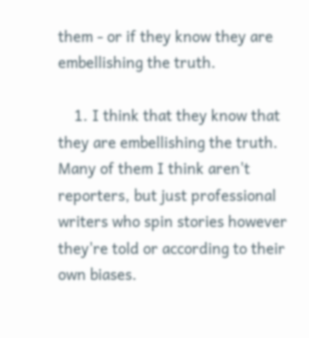them - or if they know they are embellishing the truth.

    1. I think that they know that they are embellishing the truth. Many of them I think aren't reporters, but just professional writers who spin stories however they're told or according to their own biases.